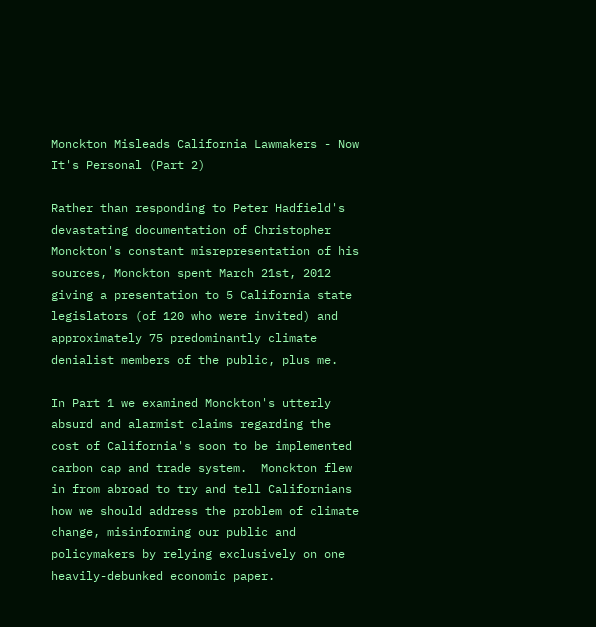Monckton Misleads California Lawmakers - Now It's Personal (Part 2)

Rather than responding to Peter Hadfield's devastating documentation of Christopher Monckton's constant misrepresentation of his sources, Monckton spent March 21st, 2012 giving a presentation to 5 California state legislators (of 120 who were invited) and approximately 75 predominantly climate denialist members of the public, plus me.

In Part 1 we examined Monckton's utterly absurd and alarmist claims regarding the cost of California's soon to be implemented carbon cap and trade system.  Monckton flew in from abroad to try and tell Californians how we should address the problem of climate change, misinforming our public and policymakers by relying exclusively on one heavily-debunked economic paper.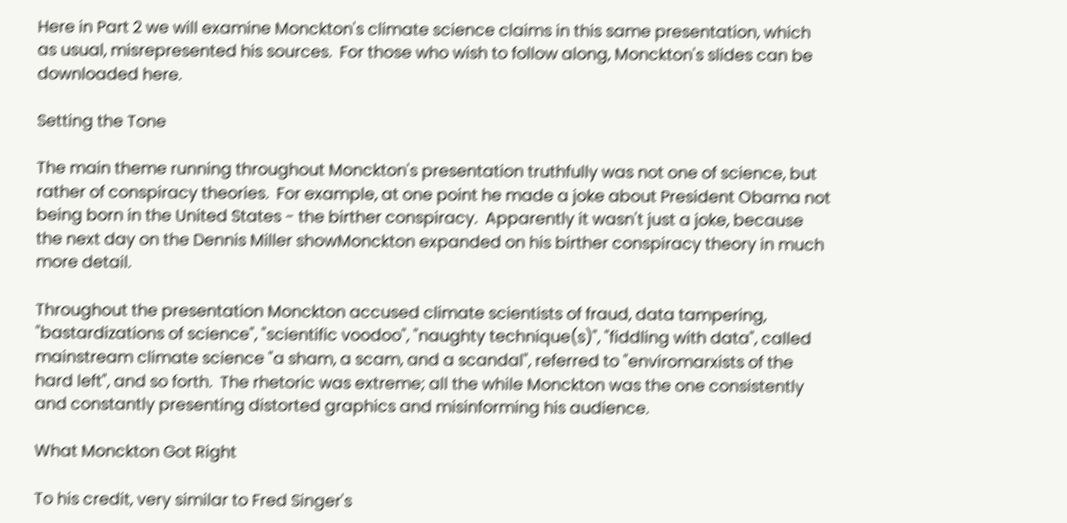Here in Part 2 we will examine Monckton's climate science claims in this same presentation, which as usual, misrepresented his sources.  For those who wish to follow along, Monckton's slides can be downloaded here.

Setting the Tone

The main theme running throughout Monckton's presentation truthfully was not one of science, but rather of conspiracy theories.  For example, at one point he made a joke about President Obama not being born in the United States - the birther conspiracy.  Apparently it wasn't just a joke, because the next day on the Dennis Miller showMonckton expanded on his birther conspiracy theory in much more detail.

Throughout the presentation Monckton accused climate scientists of fraud, data tampering, "bastardizations of science", "scientific voodoo", "naughty technique(s)", "fiddling with data", called mainstream climate science "a sham, a scam, and a scandal", referred to "enviromarxists of the hard left", and so forth.  The rhetoric was extreme; all the while Monckton was the one consistently and constantly presenting distorted graphics and misinforming his audience.

What Monckton Got Right

To his credit, very similar to Fred Singer's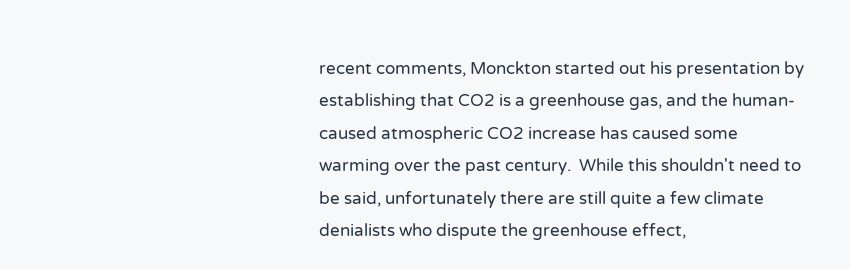recent comments, Monckton started out his presentation by establishing that CO2 is a greenhouse gas, and the human-caused atmospheric CO2 increase has caused some warming over the past century.  While this shouldn't need to be said, unfortunately there are still quite a few climate denialists who dispute the greenhouse effect,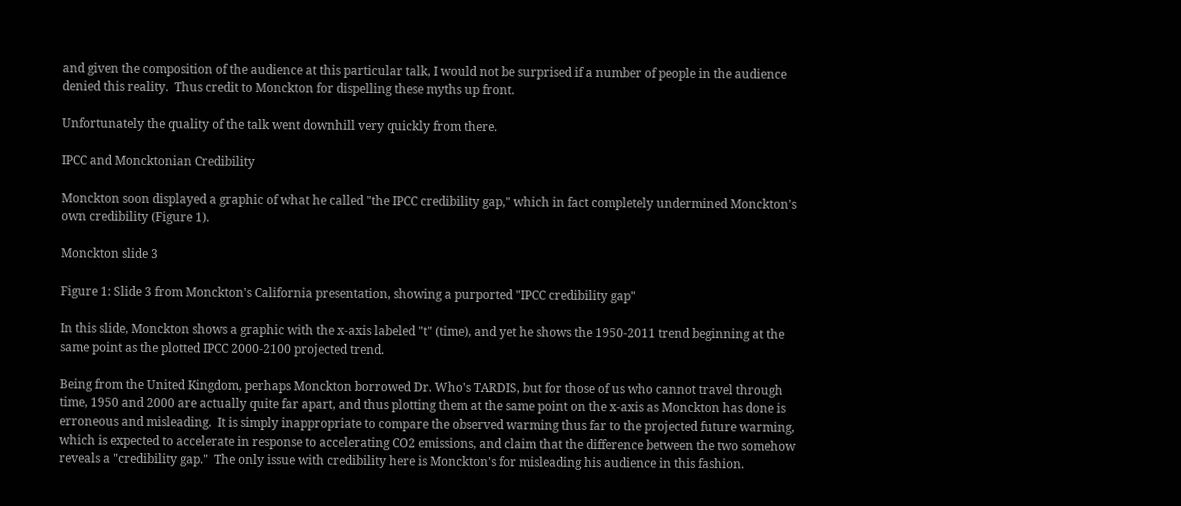and given the composition of the audience at this particular talk, I would not be surprised if a number of people in the audience denied this reality.  Thus credit to Monckton for dispelling these myths up front.

Unfortunately the quality of the talk went downhill very quickly from there.

IPCC and Moncktonian Credibility

Monckton soon displayed a graphic of what he called "the IPCC credibility gap," which in fact completely undermined Monckton's own credibility (Figure 1).

Monckton slide 3

Figure 1: Slide 3 from Monckton's California presentation, showing a purported "IPCC credibility gap"

In this slide, Monckton shows a graphic with the x-axis labeled "t" (time), and yet he shows the 1950-2011 trend beginning at the same point as the plotted IPCC 2000-2100 projected trend.

Being from the United Kingdom, perhaps Monckton borrowed Dr. Who's TARDIS, but for those of us who cannot travel through time, 1950 and 2000 are actually quite far apart, and thus plotting them at the same point on the x-axis as Monckton has done is erroneous and misleading.  It is simply inappropriate to compare the observed warming thus far to the projected future warming, which is expected to accelerate in response to accelerating CO2 emissions, and claim that the difference between the two somehow reveals a "credibility gap."  The only issue with credibility here is Monckton's for misleading his audience in this fashion.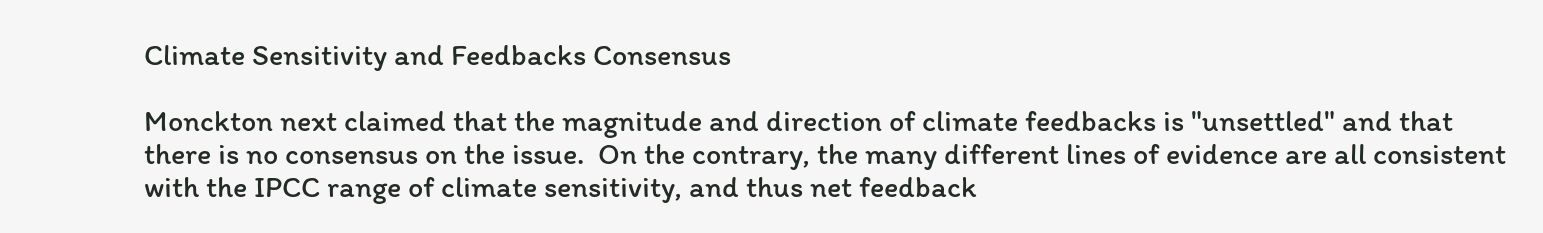Climate Sensitivity and Feedbacks Consensus

Monckton next claimed that the magnitude and direction of climate feedbacks is "unsettled" and that there is no consensus on the issue.  On the contrary, the many different lines of evidence are all consistent with the IPCC range of climate sensitivity, and thus net feedback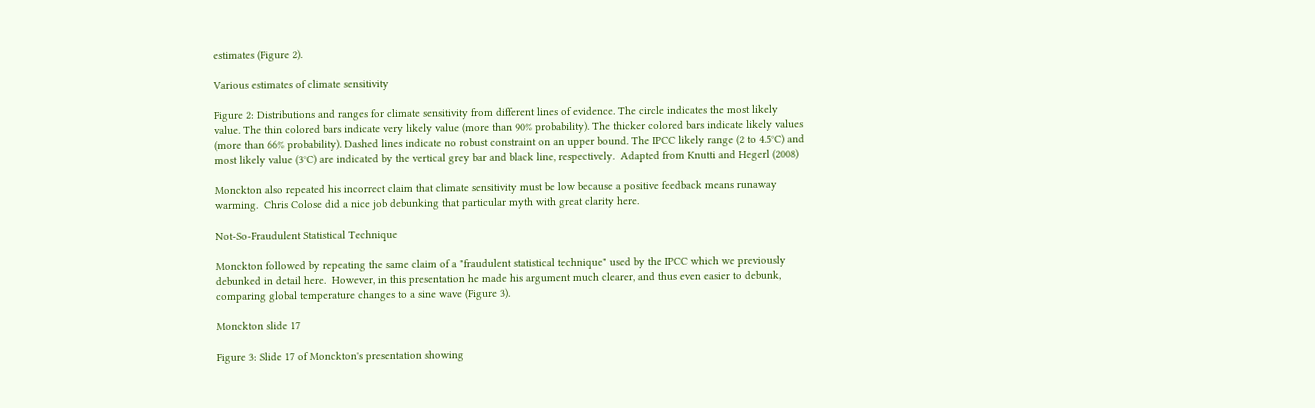estimates (Figure 2).

Various estimates of climate sensitivity

Figure 2: Distributions and ranges for climate sensitivity from different lines of evidence. The circle indicates the most likely value. The thin colored bars indicate very likely value (more than 90% probability). The thicker colored bars indicate likely values (more than 66% probability). Dashed lines indicate no robust constraint on an upper bound. The IPCC likely range (2 to 4.5°C) and most likely value (3°C) are indicated by the vertical grey bar and black line, respectively.  Adapted from Knutti and Hegerl (2008)

Monckton also repeated his incorrect claim that climate sensitivity must be low because a positive feedback means runaway warming.  Chris Colose did a nice job debunking that particular myth with great clarity here.

Not-So-Fraudulent Statistical Technique

Monckton followed by repeating the same claim of a "fraudulent statistical technique" used by the IPCC which we previously debunked in detail here.  However, in this presentation he made his argument much clearer, and thus even easier to debunk, comparing global temperature changes to a sine wave (Figure 3).

Monckton slide 17

Figure 3: Slide 17 of Monckton's presentation showing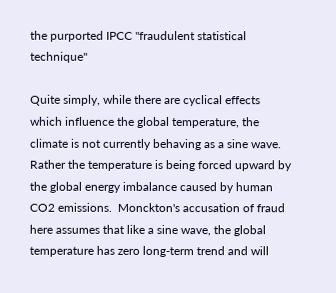the purported IPCC "fraudulent statistical technique"

Quite simply, while there are cyclical effects which influence the global temperature, the climate is not currently behaving as a sine wave.  Rather the temperature is being forced upward by the global energy imbalance caused by human CO2 emissions.  Monckton's accusation of fraud here assumes that like a sine wave, the global temperature has zero long-term trend and will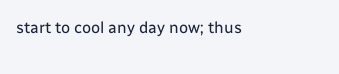start to cool any day now; thus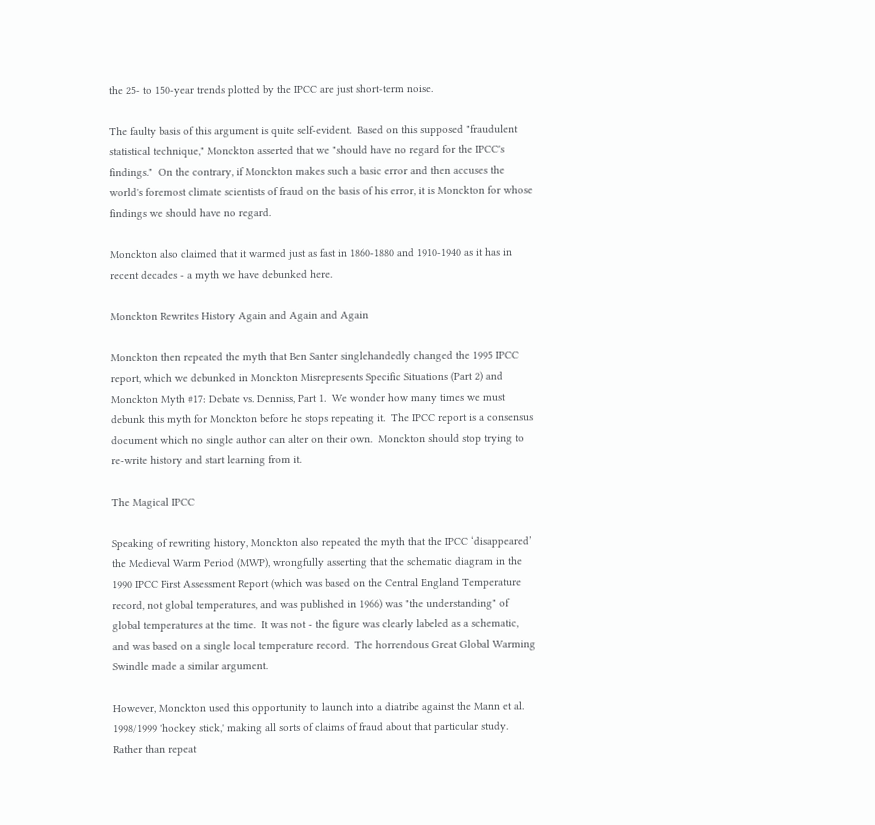the 25- to 150-year trends plotted by the IPCC are just short-term noise.

The faulty basis of this argument is quite self-evident.  Based on this supposed "fraudulent statistical technique," Monckton asserted that we "should have no regard for the IPCC's findings."  On the contrary, if Monckton makes such a basic error and then accuses the world's foremost climate scientists of fraud on the basis of his error, it is Monckton for whose findings we should have no regard.

Monckton also claimed that it warmed just as fast in 1860-1880 and 1910-1940 as it has in recent decades - a myth we have debunked here.

Monckton Rewrites History Again and Again and Again

Monckton then repeated the myth that Ben Santer singlehandedly changed the 1995 IPCC report, which we debunked in Monckton Misrepresents Specific Situations (Part 2) and Monckton Myth #17: Debate vs. Denniss, Part 1.  We wonder how many times we must debunk this myth for Monckton before he stops repeating it.  The IPCC report is a consensus document which no single author can alter on their own.  Monckton should stop trying to re-write history and start learning from it.

The Magical IPCC

Speaking of rewriting history, Monckton also repeated the myth that the IPCC ‘disappeared’ the Medieval Warm Period (MWP), wrongfully asserting that the schematic diagram in the 1990 IPCC First Assessment Report (which was based on the Central England Temperature record, not global temperatures, and was published in 1966) was "the understanding" of global temperatures at the time.  It was not - the figure was clearly labeled as a schematic, and was based on a single local temperature record.  The horrendous Great Global Warming Swindle made a similar argument.

However, Monckton used this opportunity to launch into a diatribe against the Mann et al. 1998/1999 'hockey stick,' making all sorts of claims of fraud about that particular study.  Rather than repeat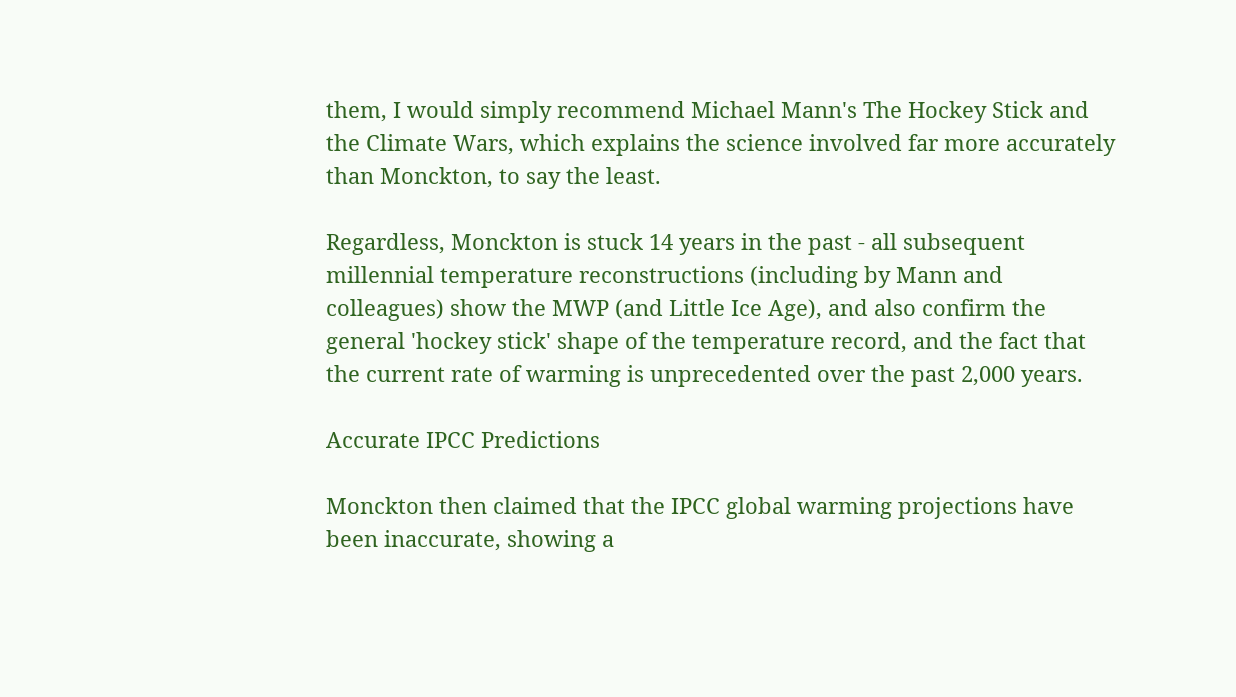them, I would simply recommend Michael Mann's The Hockey Stick and the Climate Wars, which explains the science involved far more accurately than Monckton, to say the least.

Regardless, Monckton is stuck 14 years in the past - all subsequent millennial temperature reconstructions (including by Mann and colleagues) show the MWP (and Little Ice Age), and also confirm the general 'hockey stick' shape of the temperature record, and the fact that the current rate of warming is unprecedented over the past 2,000 years.

Accurate IPCC Predictions

Monckton then claimed that the IPCC global warming projections have been inaccurate, showing a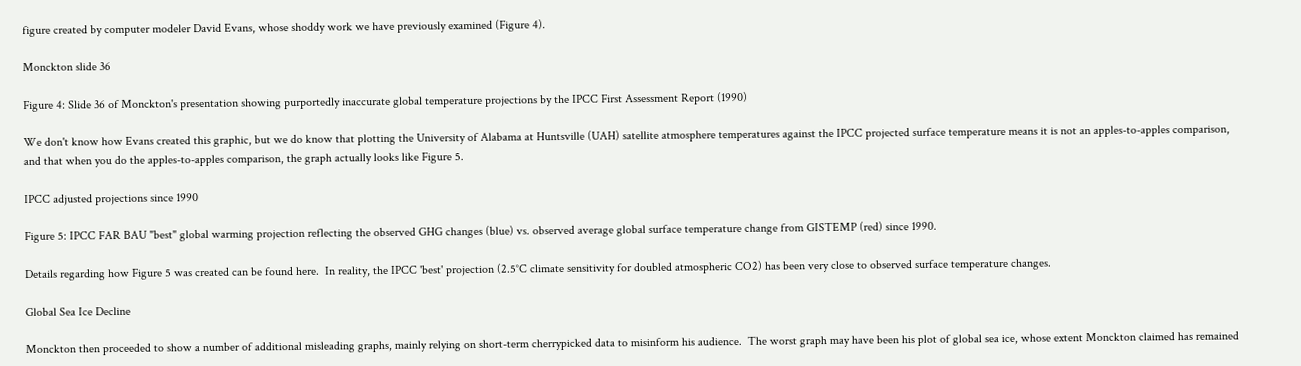figure created by computer modeler David Evans, whose shoddy work we have previously examined (Figure 4).

Monckton slide 36

Figure 4: Slide 36 of Monckton's presentation showing purportedly inaccurate global temperature projections by the IPCC First Assessment Report (1990)

We don't know how Evans created this graphic, but we do know that plotting the University of Alabama at Huntsville (UAH) satellite atmosphere temperatures against the IPCC projected surface temperature means it is not an apples-to-apples comparison, and that when you do the apples-to-apples comparison, the graph actually looks like Figure 5.

IPCC adjusted projections since 1990

Figure 5: IPCC FAR BAU "best" global warming projection reflecting the observed GHG changes (blue) vs. observed average global surface temperature change from GISTEMP (red) since 1990.

Details regarding how Figure 5 was created can be found here.  In reality, the IPCC 'best' projection (2.5°C climate sensitivity for doubled atmospheric CO2) has been very close to observed surface temperature changes.

Global Sea Ice Decline

Monckton then proceeded to show a number of additional misleading graphs, mainly relying on short-term cherrypicked data to misinform his audience.  The worst graph may have been his plot of global sea ice, whose extent Monckton claimed has remained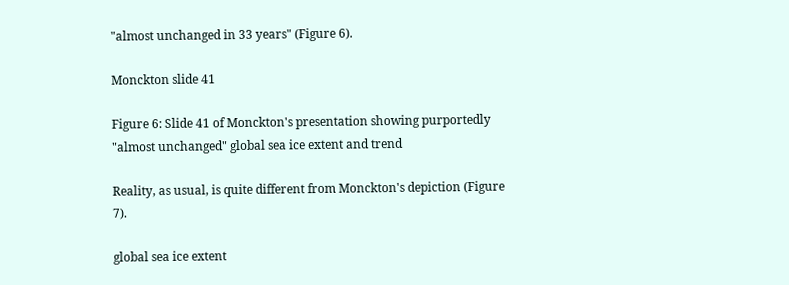"almost unchanged in 33 years" (Figure 6).

Monckton slide 41

Figure 6: Slide 41 of Monckton's presentation showing purportedly "almost unchanged" global sea ice extent and trend

Reality, as usual, is quite different from Monckton's depiction (Figure 7).

global sea ice extent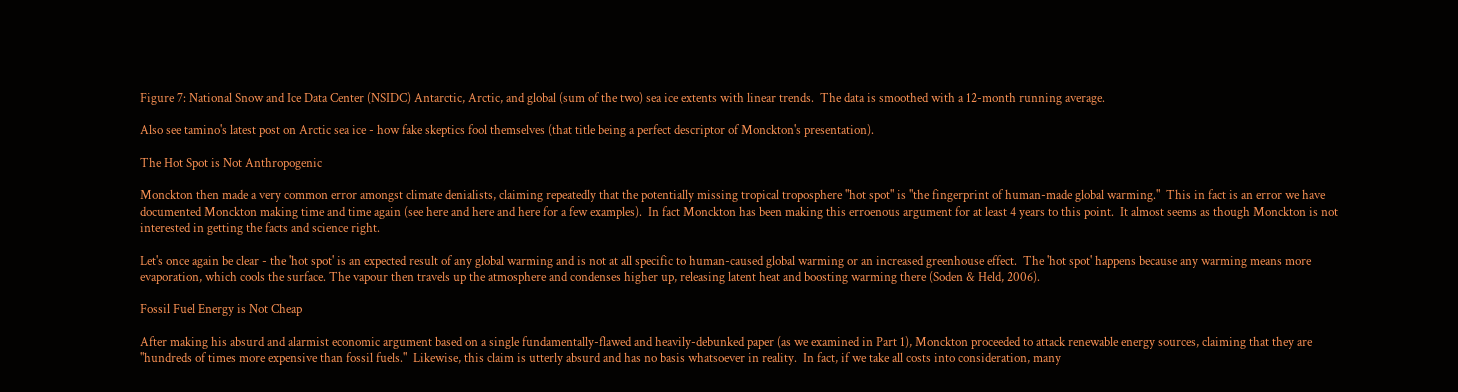Figure 7: National Snow and Ice Data Center (NSIDC) Antarctic, Arctic, and global (sum of the two) sea ice extents with linear trends.  The data is smoothed with a 12-month running average.

Also see tamino's latest post on Arctic sea ice - how fake skeptics fool themselves (that title being a perfect descriptor of Monckton's presentation).

The Hot Spot is Not Anthropogenic

Monckton then made a very common error amongst climate denialists, claiming repeatedly that the potentially missing tropical troposphere "hot spot" is "the fingerprint of human-made global warming."  This in fact is an error we have documented Monckton making time and time again (see here and here and here for a few examples).  In fact Monckton has been making this erroenous argument for at least 4 years to this point.  It almost seems as though Monckton is not interested in getting the facts and science right.

Let's once again be clear - the 'hot spot' is an expected result of any global warming and is not at all specific to human-caused global warming or an increased greenhouse effect.  The 'hot spot' happens because any warming means more evaporation, which cools the surface. The vapour then travels up the atmosphere and condenses higher up, releasing latent heat and boosting warming there (Soden & Held, 2006).

Fossil Fuel Energy is Not Cheap

After making his absurd and alarmist economic argument based on a single fundamentally-flawed and heavily-debunked paper (as we examined in Part 1), Monckton proceeded to attack renewable energy sources, claiming that they are "hundreds of times more expensive than fossil fuels."  Likewise, this claim is utterly absurd and has no basis whatsoever in reality.  In fact, if we take all costs into consideration, many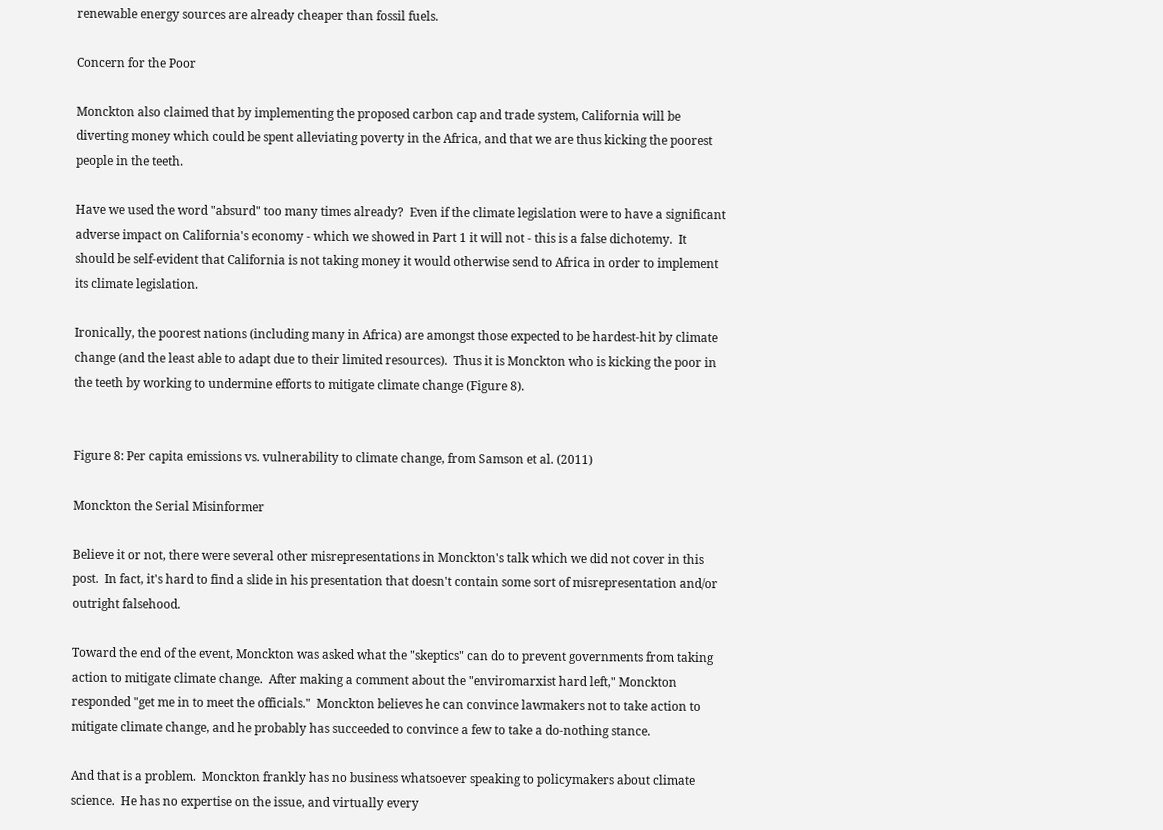renewable energy sources are already cheaper than fossil fuels.

Concern for the Poor

Monckton also claimed that by implementing the proposed carbon cap and trade system, California will be diverting money which could be spent alleviating poverty in the Africa, and that we are thus kicking the poorest people in the teeth.

Have we used the word "absurd" too many times already?  Even if the climate legislation were to have a significant adverse impact on California's economy - which we showed in Part 1 it will not - this is a false dichotemy.  It should be self-evident that California is not taking money it would otherwise send to Africa in order to implement its climate legislation.

Ironically, the poorest nations (including many in Africa) are amongst those expected to be hardest-hit by climate change (and the least able to adapt due to their limited resources).  Thus it is Monckton who is kicking the poor in the teeth by working to undermine efforts to mitigate climate change (Figure 8).


Figure 8: Per capita emissions vs. vulnerability to climate change, from Samson et al. (2011)

Monckton the Serial Misinformer

Believe it or not, there were several other misrepresentations in Monckton's talk which we did not cover in this post.  In fact, it's hard to find a slide in his presentation that doesn't contain some sort of misrepresentation and/or outright falsehood.

Toward the end of the event, Monckton was asked what the "skeptics" can do to prevent governments from taking action to mitigate climate change.  After making a comment about the "enviromarxist hard left," Monckton responded "get me in to meet the officials."  Monckton believes he can convince lawmakers not to take action to mitigate climate change, and he probably has succeeded to convince a few to take a do-nothing stance.

And that is a problem.  Monckton frankly has no business whatsoever speaking to policymakers about climate science.  He has no expertise on the issue, and virtually every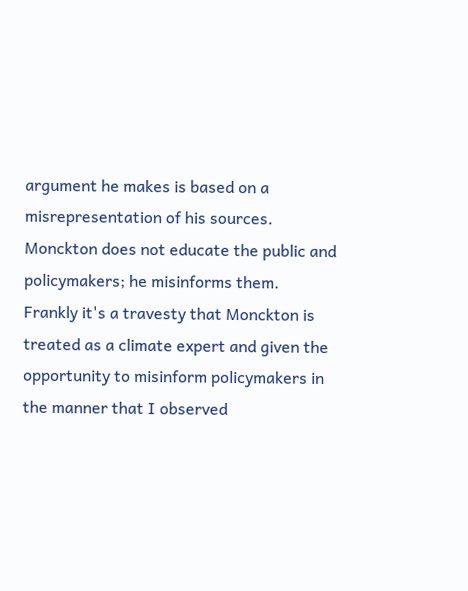argument he makes is based on a misrepresentation of his sources.  Monckton does not educate the public and policymakers; he misinforms them.  Frankly it's a travesty that Monckton is treated as a climate expert and given the opportunity to misinform policymakers in the manner that I observed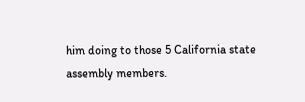him doing to those 5 California state assembly members.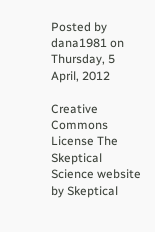Posted by dana1981 on Thursday, 5 April, 2012

Creative Commons License The Skeptical Science website by Skeptical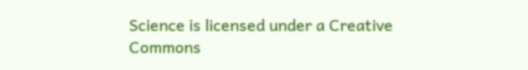Science is licensed under a Creative Commons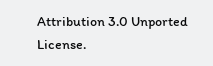Attribution 3.0 Unported License.